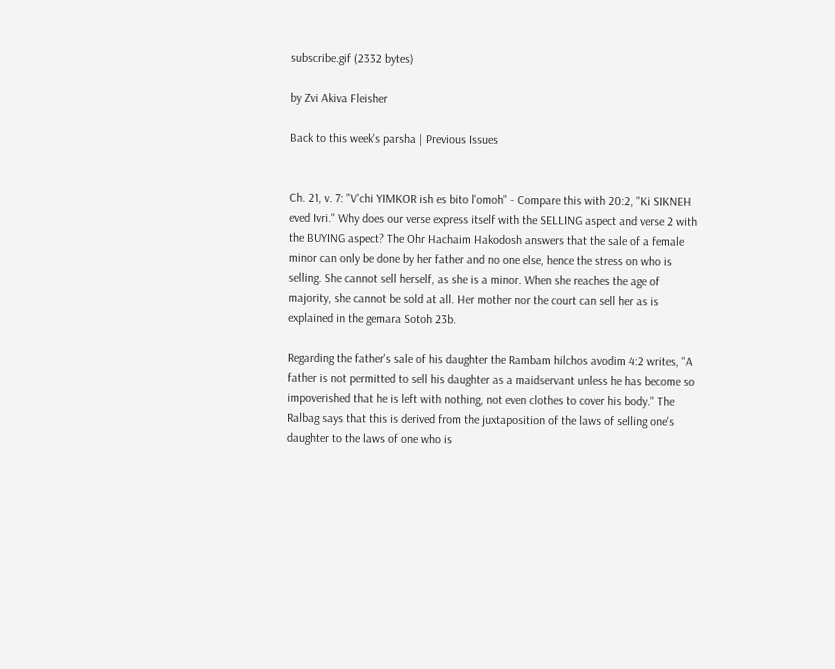subscribe.gif (2332 bytes)

by Zvi Akiva Fleisher

Back to this week's parsha | Previous Issues


Ch. 21, v. 7: "V'chi YIMKOR ish es bito l'omoh" - Compare this with 20:2, "Ki SIKNEH eved Ivri." Why does our verse express itself with the SELLING aspect and verse 2 with the BUYING aspect? The Ohr Hachaim Hakodosh answers that the sale of a female minor can only be done by her father and no one else, hence the stress on who is selling. She cannot sell herself, as she is a minor. When she reaches the age of majority, she cannot be sold at all. Her mother nor the court can sell her as is explained in the gemara Sotoh 23b.

Regarding the father's sale of his daughter the Rambam hilchos avodim 4:2 writes, "A father is not permitted to sell his daughter as a maidservant unless he has become so impoverished that he is left with nothing, not even clothes to cover his body." The Ralbag says that this is derived from the juxtaposition of the laws of selling one's daughter to the laws of one who is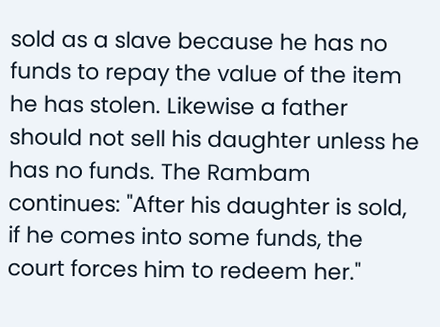sold as a slave because he has no funds to repay the value of the item he has stolen. Likewise a father should not sell his daughter unless he has no funds. The Rambam continues: "After his daughter is sold, if he comes into some funds, the court forces him to redeem her."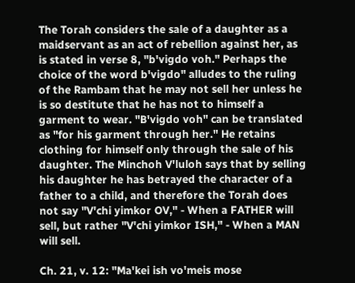The Torah considers the sale of a daughter as a maidservant as an act of rebellion against her, as is stated in verse 8, "b'vigdo voh." Perhaps the choice of the word b'vigdo" alludes to the ruling of the Rambam that he may not sell her unless he is so destitute that he has not to himself a garment to wear. "B'vigdo voh" can be translated as "for his garment through her." He retains clothing for himself only through the sale of his daughter. The Minchoh V'luloh says that by selling his daughter he has betrayed the character of a father to a child, and therefore the Torah does not say "V'chi yimkor OV," - When a FATHER will sell, but rather "V'chi yimkor ISH," - When a MAN will sell.

Ch. 21, v. 12: "Ma'kei ish vo'meis mose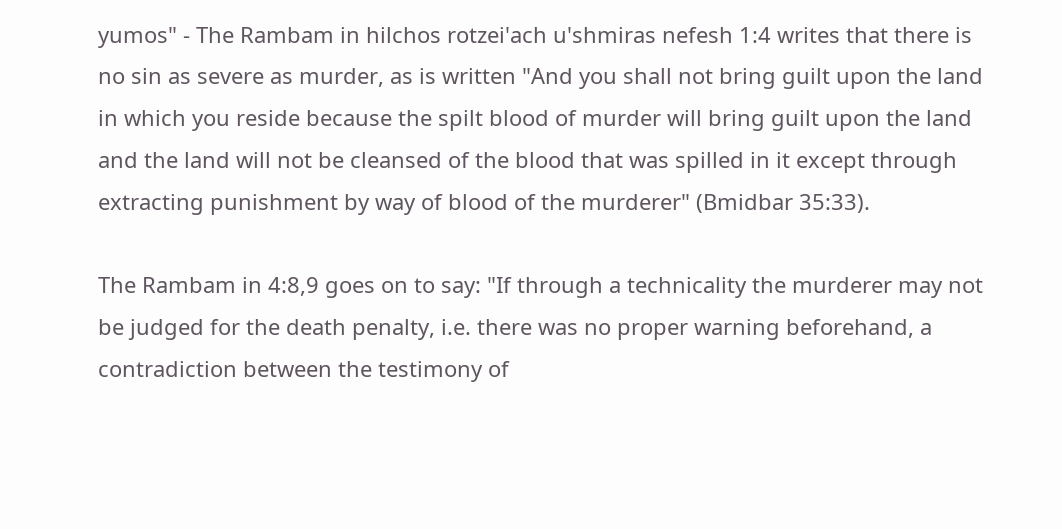yumos" - The Rambam in hilchos rotzei'ach u'shmiras nefesh 1:4 writes that there is no sin as severe as murder, as is written "And you shall not bring guilt upon the land in which you reside because the spilt blood of murder will bring guilt upon the land and the land will not be cleansed of the blood that was spilled in it except through extracting punishment by way of blood of the murderer" (Bmidbar 35:33).

The Rambam in 4:8,9 goes on to say: "If through a technicality the murderer may not be judged for the death penalty, i.e. there was no proper warning beforehand, a contradiction between the testimony of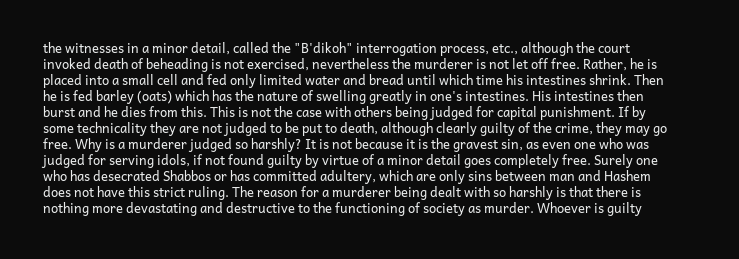the witnesses in a minor detail, called the "B'dikoh" interrogation process, etc., although the court invoked death of beheading is not exercised, nevertheless the murderer is not let off free. Rather, he is placed into a small cell and fed only limited water and bread until which time his intestines shrink. Then he is fed barley (oats) which has the nature of swelling greatly in one's intestines. His intestines then burst and he dies from this. This is not the case with others being judged for capital punishment. If by some technicality they are not judged to be put to death, although clearly guilty of the crime, they may go free. Why is a murderer judged so harshly? It is not because it is the gravest sin, as even one who was judged for serving idols, if not found guilty by virtue of a minor detail goes completely free. Surely one who has desecrated Shabbos or has committed adultery, which are only sins between man and Hashem does not have this strict ruling. The reason for a murderer being dealt with so harshly is that there is nothing more devastating and destructive to the functioning of society as murder. Whoever is guilty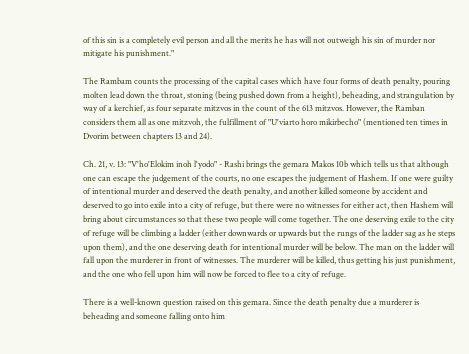of this sin is a completely evil person and all the merits he has will not outweigh his sin of murder nor mitigate his punishment."

The Rambam counts the processing of the capital cases which have four forms of death penalty, pouring molten lead down the throat, stoning (being pushed down from a height), beheading, and strangulation by way of a kerchief, as four separate mitzvos in the count of the 613 mitzvos. However, the Ramban considers them all as one mitzvoh, the fulfillment of "U'viarto horo mikirbecho" (mentioned ten times in Dvorim between chapters 13 and 24).

Ch. 21, v. 13: "V'ho'Elokim inoh l'yodo" - Rashi brings the gemara Makos 10b which tells us that although one can escape the judgement of the courts, no one escapes the judgement of Hashem. If one were guilty of intentional murder and deserved the death penalty, and another killed someone by accident and deserved to go into exile into a city of refuge, but there were no witnesses for either act, then Hashem will bring about circumstances so that these two people will come together. The one deserving exile to the city of refuge will be climbing a ladder (either downwards or upwards but the rungs of the ladder sag as he steps upon them), and the one deserving death for intentional murder will be below. The man on the ladder will fall upon the murderer in front of witnesses. The murderer will be killed, thus getting his just punishment, and the one who fell upon him will now be forced to flee to a city of refuge.

There is a well-known question raised on this gemara. Since the death penalty due a murderer is beheading and someone falling onto him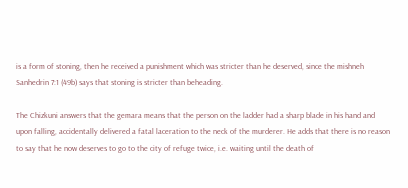is a form of stoning, then he received a punishment which was stricter than he deserved, since the mishneh Sanhedrin 7:1 (49b) says that stoning is stricter than beheading.

The Chizkuni answers that the gemara means that the person on the ladder had a sharp blade in his hand and upon falling, accidentally delivered a fatal laceration to the neck of the murderer. He adds that there is no reason to say that he now deserves to go to the city of refuge twice, i.e. waiting until the death of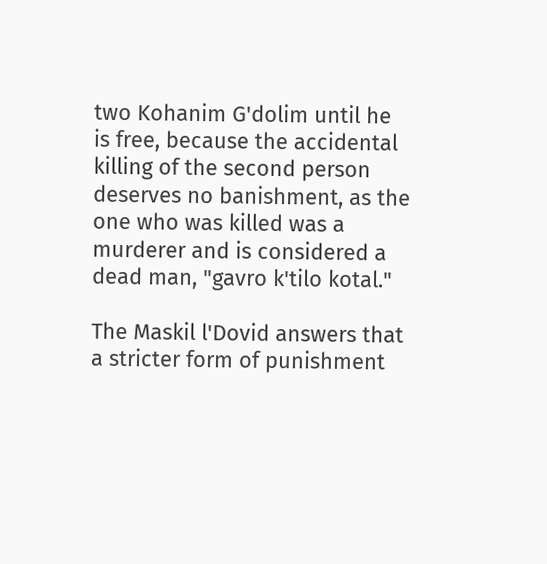two Kohanim G'dolim until he is free, because the accidental killing of the second person deserves no banishment, as the one who was killed was a murderer and is considered a dead man, "gavro k'tilo kotal."

The Maskil l'Dovid answers that a stricter form of punishment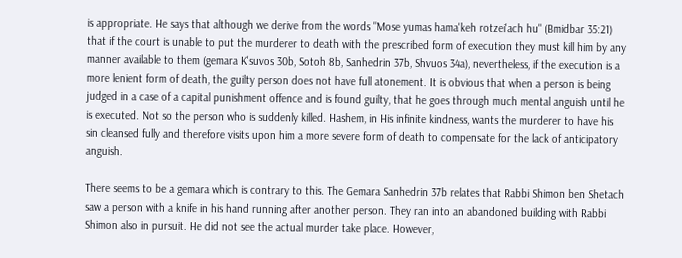is appropriate. He says that although we derive from the words "Mose yumas hama'keh rotzei'ach hu" (Bmidbar 35:21) that if the court is unable to put the murderer to death with the prescribed form of execution they must kill him by any manner available to them (gemara K'suvos 30b, Sotoh 8b, Sanhedrin 37b, Shvuos 34a), nevertheless, if the execution is a more lenient form of death, the guilty person does not have full atonement. It is obvious that when a person is being judged in a case of a capital punishment offence and is found guilty, that he goes through much mental anguish until he is executed. Not so the person who is suddenly killed. Hashem, in His infinite kindness, wants the murderer to have his sin cleansed fully and therefore visits upon him a more severe form of death to compensate for the lack of anticipatory anguish.

There seems to be a gemara which is contrary to this. The Gemara Sanhedrin 37b relates that Rabbi Shimon ben Shetach saw a person with a knife in his hand running after another person. They ran into an abandoned building with Rabbi Shimon also in pursuit. He did not see the actual murder take place. However,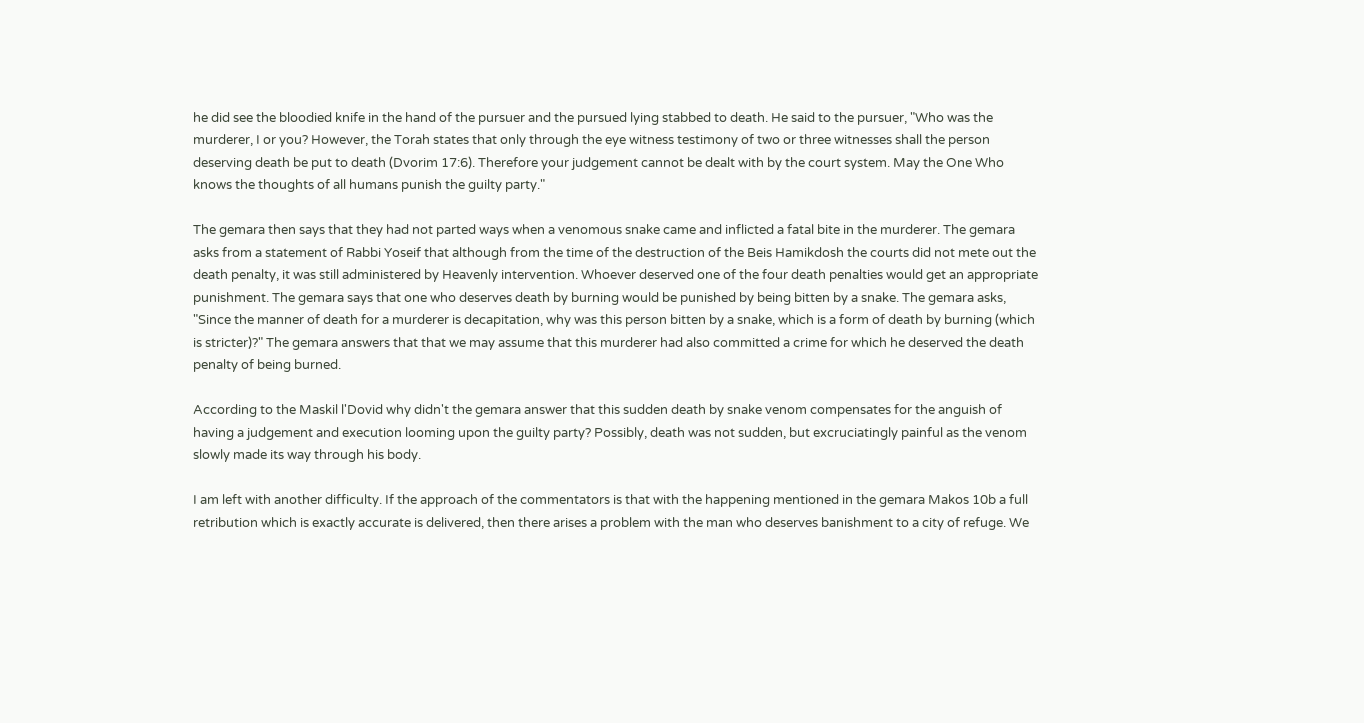he did see the bloodied knife in the hand of the pursuer and the pursued lying stabbed to death. He said to the pursuer, "Who was the murderer, I or you? However, the Torah states that only through the eye witness testimony of two or three witnesses shall the person deserving death be put to death (Dvorim 17:6). Therefore your judgement cannot be dealt with by the court system. May the One Who knows the thoughts of all humans punish the guilty party."

The gemara then says that they had not parted ways when a venomous snake came and inflicted a fatal bite in the murderer. The gemara asks from a statement of Rabbi Yoseif that although from the time of the destruction of the Beis Hamikdosh the courts did not mete out the death penalty, it was still administered by Heavenly intervention. Whoever deserved one of the four death penalties would get an appropriate punishment. The gemara says that one who deserves death by burning would be punished by being bitten by a snake. The gemara asks, "Since the manner of death for a murderer is decapitation, why was this person bitten by a snake, which is a form of death by burning (which is stricter)?" The gemara answers that that we may assume that this murderer had also committed a crime for which he deserved the death penalty of being burned.

According to the Maskil l'Dovid why didn't the gemara answer that this sudden death by snake venom compensates for the anguish of having a judgement and execution looming upon the guilty party? Possibly, death was not sudden, but excruciatingly painful as the venom slowly made its way through his body.

I am left with another difficulty. If the approach of the commentators is that with the happening mentioned in the gemara Makos 10b a full retribution which is exactly accurate is delivered, then there arises a problem with the man who deserves banishment to a city of refuge. We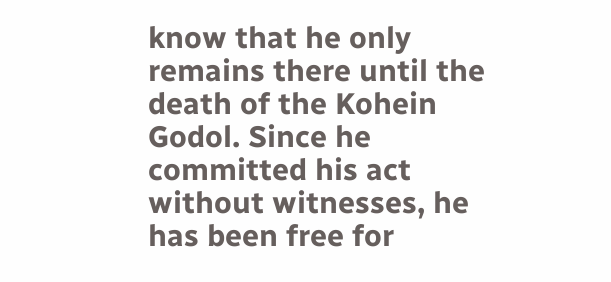know that he only remains there until the death of the Kohein Godol. Since he committed his act without witnesses, he has been free for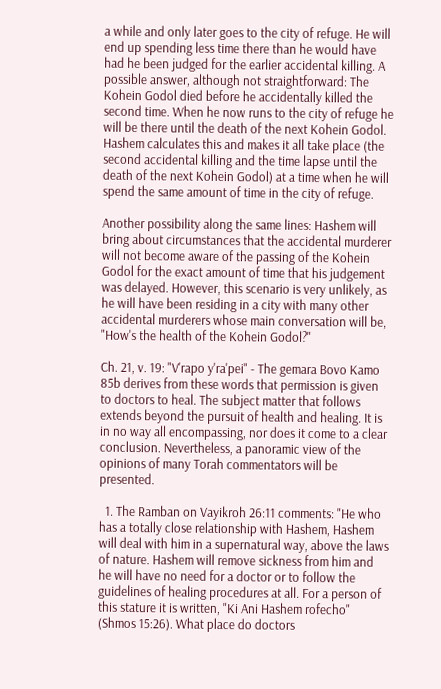a while and only later goes to the city of refuge. He will end up spending less time there than he would have had he been judged for the earlier accidental killing. A possible answer, although not straightforward: The Kohein Godol died before he accidentally killed the second time. When he now runs to the city of refuge he will be there until the death of the next Kohein Godol. Hashem calculates this and makes it all take place (the second accidental killing and the time lapse until the death of the next Kohein Godol) at a time when he will spend the same amount of time in the city of refuge.

Another possibility along the same lines: Hashem will bring about circumstances that the accidental murderer will not become aware of the passing of the Kohein Godol for the exact amount of time that his judgement was delayed. However, this scenario is very unlikely, as he will have been residing in a city with many other accidental murderers whose main conversation will be, "How's the health of the Kohein Godol?"

Ch. 21, v. 19: "V'rapo y'ra'pei" - The gemara Bovo Kamo 85b derives from these words that permission is given to doctors to heal. The subject matter that follows extends beyond the pursuit of health and healing. It is in no way all encompassing, nor does it come to a clear conclusion. Nevertheless, a panoramic view of the opinions of many Torah commentators will be presented.

  1. The Ramban on Vayikroh 26:11 comments: "He who has a totally close relationship with Hashem, Hashem will deal with him in a supernatural way, above the laws of nature. Hashem will remove sickness from him and he will have no need for a doctor or to follow the guidelines of healing procedures at all. For a person of this stature it is written, "Ki Ani Hashem rofecho" (Shmos 15:26). What place do doctors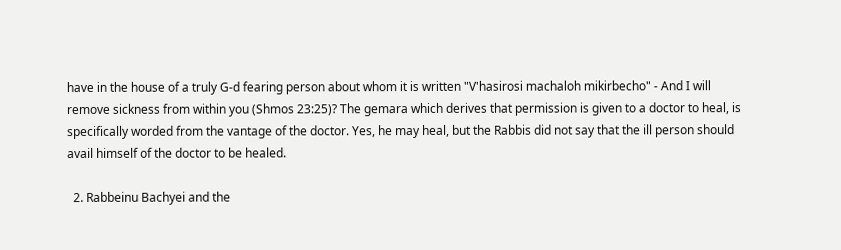have in the house of a truly G-d fearing person about whom it is written "V'hasirosi machaloh mikirbecho" - And I will remove sickness from within you (Shmos 23:25)? The gemara which derives that permission is given to a doctor to heal, is specifically worded from the vantage of the doctor. Yes, he may heal, but the Rabbis did not say that the ill person should avail himself of the doctor to be healed.

  2. Rabbeinu Bachyei and the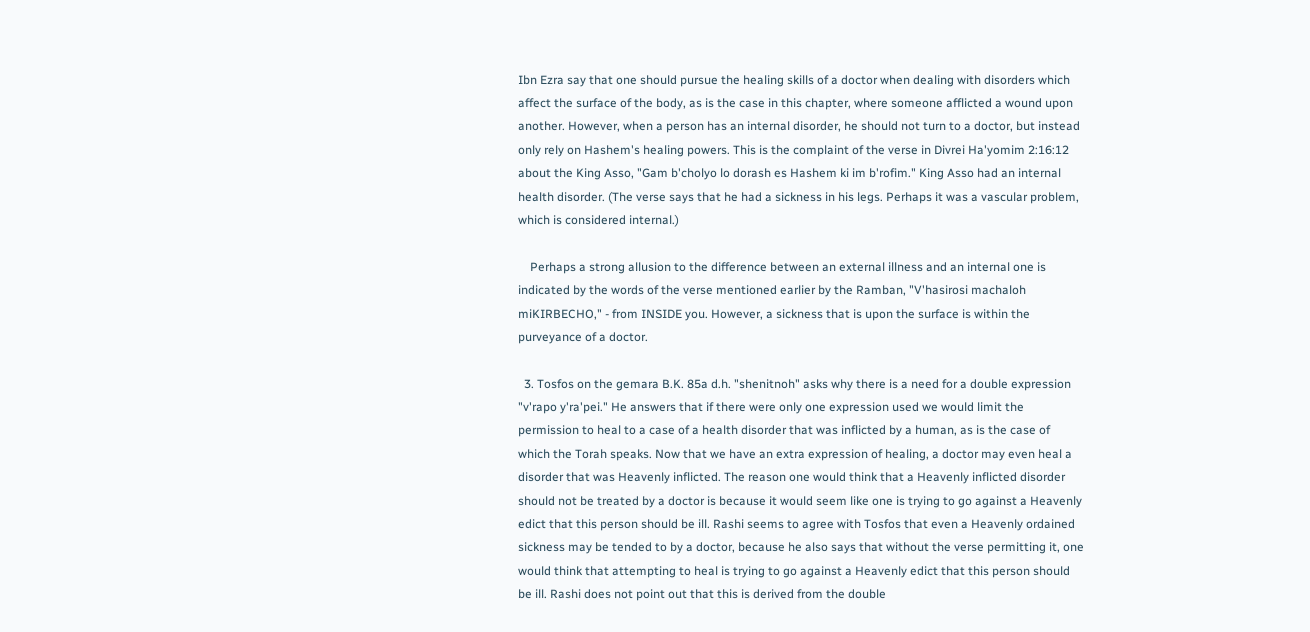Ibn Ezra say that one should pursue the healing skills of a doctor when dealing with disorders which affect the surface of the body, as is the case in this chapter, where someone afflicted a wound upon another. However, when a person has an internal disorder, he should not turn to a doctor, but instead only rely on Hashem's healing powers. This is the complaint of the verse in Divrei Ha'yomim 2:16:12 about the King Asso, "Gam b'cholyo lo dorash es Hashem ki im b'rofim." King Asso had an internal health disorder. (The verse says that he had a sickness in his legs. Perhaps it was a vascular problem, which is considered internal.)

    Perhaps a strong allusion to the difference between an external illness and an internal one is indicated by the words of the verse mentioned earlier by the Ramban, "V'hasirosi machaloh miKIRBECHO," - from INSIDE you. However, a sickness that is upon the surface is within the purveyance of a doctor.

  3. Tosfos on the gemara B.K. 85a d.h. "shenitnoh" asks why there is a need for a double expression "v'rapo y'ra'pei." He answers that if there were only one expression used we would limit the permission to heal to a case of a health disorder that was inflicted by a human, as is the case of which the Torah speaks. Now that we have an extra expression of healing, a doctor may even heal a disorder that was Heavenly inflicted. The reason one would think that a Heavenly inflicted disorder should not be treated by a doctor is because it would seem like one is trying to go against a Heavenly edict that this person should be ill. Rashi seems to agree with Tosfos that even a Heavenly ordained sickness may be tended to by a doctor, because he also says that without the verse permitting it, one would think that attempting to heal is trying to go against a Heavenly edict that this person should be ill. Rashi does not point out that this is derived from the double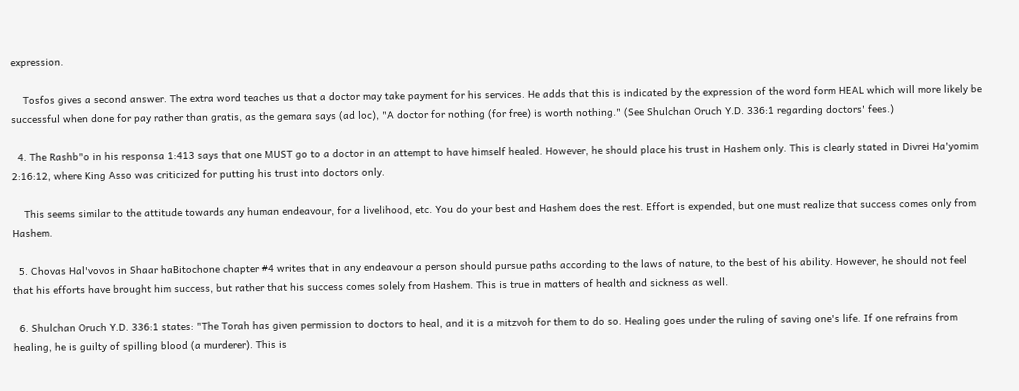expression.

    Tosfos gives a second answer. The extra word teaches us that a doctor may take payment for his services. He adds that this is indicated by the expression of the word form HEAL which will more likely be successful when done for pay rather than gratis, as the gemara says (ad loc), "A doctor for nothing (for free) is worth nothing." (See Shulchan Oruch Y.D. 336:1 regarding doctors' fees.)

  4. The Rashb"o in his responsa 1:413 says that one MUST go to a doctor in an attempt to have himself healed. However, he should place his trust in Hashem only. This is clearly stated in Divrei Ha'yomim 2:16:12, where King Asso was criticized for putting his trust into doctors only.

    This seems similar to the attitude towards any human endeavour, for a livelihood, etc. You do your best and Hashem does the rest. Effort is expended, but one must realize that success comes only from Hashem.

  5. Chovas Hal'vovos in Shaar haBitochone chapter #4 writes that in any endeavour a person should pursue paths according to the laws of nature, to the best of his ability. However, he should not feel that his efforts have brought him success, but rather that his success comes solely from Hashem. This is true in matters of health and sickness as well.

  6. Shulchan Oruch Y.D. 336:1 states: "The Torah has given permission to doctors to heal, and it is a mitzvoh for them to do so. Healing goes under the ruling of saving one's life. If one refrains from healing, he is guilty of spilling blood (a murderer). This is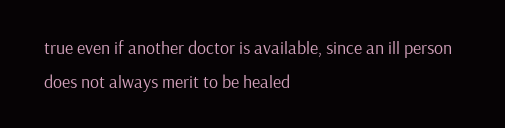true even if another doctor is available, since an ill person does not always merit to be healed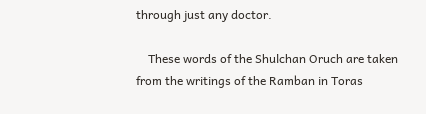through just any doctor.

    These words of the Shulchan Oruch are taken from the writings of the Ramban in Toras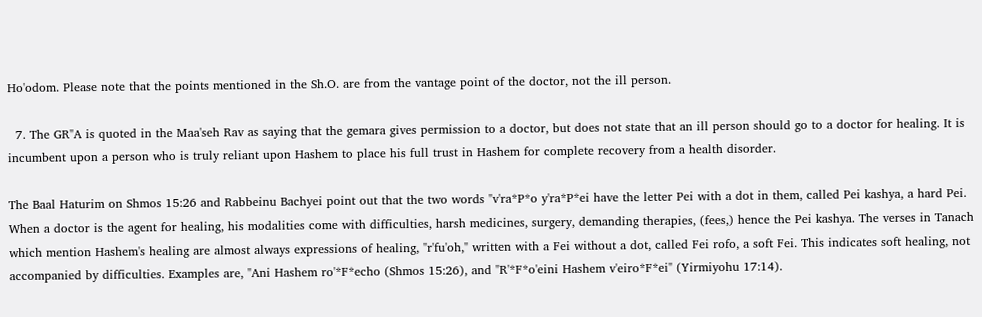Ho'odom. Please note that the points mentioned in the Sh.O. are from the vantage point of the doctor, not the ill person.

  7. The GR"A is quoted in the Maa'seh Rav as saying that the gemara gives permission to a doctor, but does not state that an ill person should go to a doctor for healing. It is incumbent upon a person who is truly reliant upon Hashem to place his full trust in Hashem for complete recovery from a health disorder.

The Baal Haturim on Shmos 15:26 and Rabbeinu Bachyei point out that the two words "v'ra*P*o y'ra*P*ei have the letter Pei with a dot in them, called Pei kashya, a hard Pei. When a doctor is the agent for healing, his modalities come with difficulties, harsh medicines, surgery, demanding therapies, (fees,) hence the Pei kashya. The verses in Tanach which mention Hashem's healing are almost always expressions of healing, "r'fu'oh," written with a Fei without a dot, called Fei rofo, a soft Fei. This indicates soft healing, not accompanied by difficulties. Examples are, "Ani Hashem ro'*F*echo (Shmos 15:26), and "R'*F*o'eini Hashem v'eiro*F*ei" (Yirmiyohu 17:14).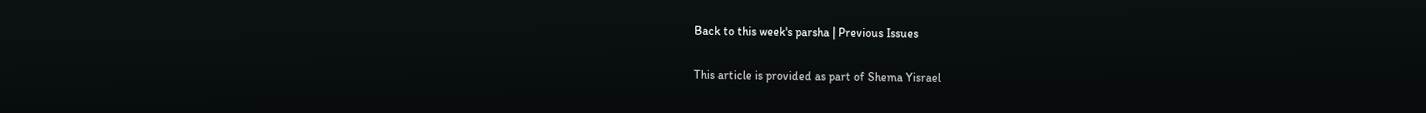Back to this week's parsha | Previous Issues

This article is provided as part of Shema Yisrael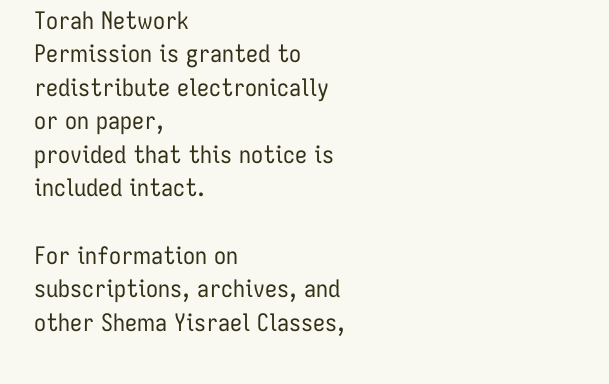Torah Network
Permission is granted to redistribute electronically or on paper,
provided that this notice is included intact.

For information on subscriptions, archives, and
other Shema Yisrael Classes,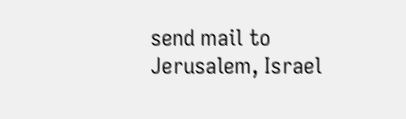send mail to
Jerusalem, Israel